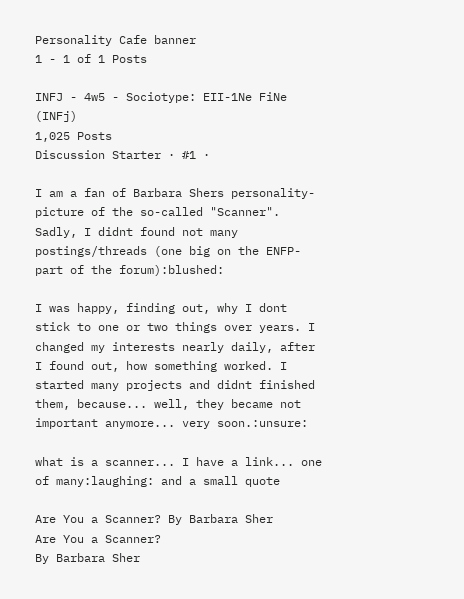Personality Cafe banner
1 - 1 of 1 Posts

INFJ - 4w5 - Sociotype: EII-1Ne FiNe (INFj)
1,025 Posts
Discussion Starter · #1 ·

I am a fan of Barbara Shers personality-picture of the so-called "Scanner". Sadly, I didnt found not many postings/threads (one big on the ENFP-part of the forum):blushed:

I was happy, finding out, why I dont stick to one or two things over years. I changed my interests nearly daily, after I found out, how something worked. I started many projects and didnt finished them, because... well, they became not important anymore... very soon.:unsure:

what is a scanner... I have a link... one of many:laughing: and a small quote

Are You a Scanner? By Barbara Sher
Are You a Scanner?
By Barbara Sher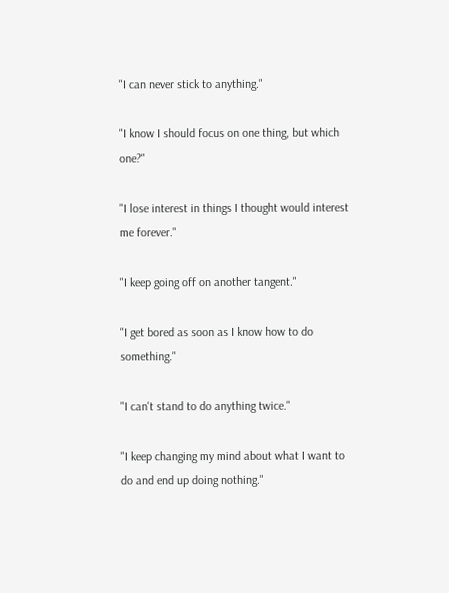"I can never stick to anything."

"I know I should focus on one thing, but which one?"

"I lose interest in things I thought would interest me forever."

"I keep going off on another tangent."

"I get bored as soon as I know how to do something."

"I can't stand to do anything twice."

"I keep changing my mind about what I want to do and end up doing nothing."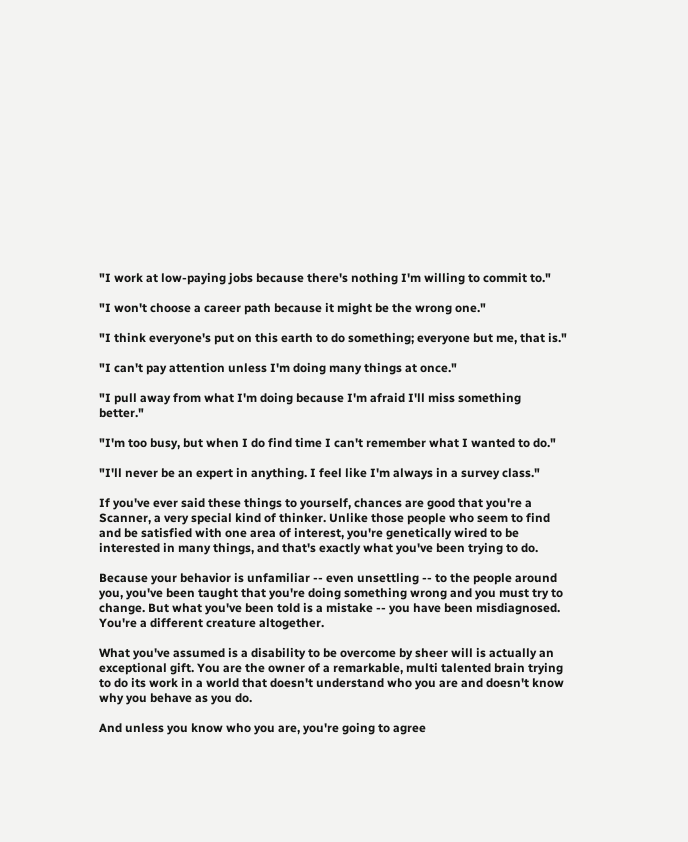"I work at low-paying jobs because there's nothing I'm willing to commit to."

"I won't choose a career path because it might be the wrong one."

"I think everyone's put on this earth to do something; everyone but me, that is."

"I can't pay attention unless I'm doing many things at once."

"I pull away from what I'm doing because I'm afraid I'll miss something better."

"I'm too busy, but when I do find time I can't remember what I wanted to do."

"I'll never be an expert in anything. I feel like I'm always in a survey class."

If you've ever said these things to yourself, chances are good that you're a Scanner, a very special kind of thinker. Unlike those people who seem to find and be satisfied with one area of interest, you're genetically wired to be interested in many things, and that's exactly what you've been trying to do.

Because your behavior is unfamiliar -- even unsettling -- to the people around you, you've been taught that you're doing something wrong and you must try to change. But what you've been told is a mistake -- you have been misdiagnosed. You're a different creature altogether.

What you've assumed is a disability to be overcome by sheer will is actually an exceptional gift. You are the owner of a remarkable, multi talented brain trying to do its work in a world that doesn't understand who you are and doesn't know why you behave as you do.

And unless you know who you are, you're going to agree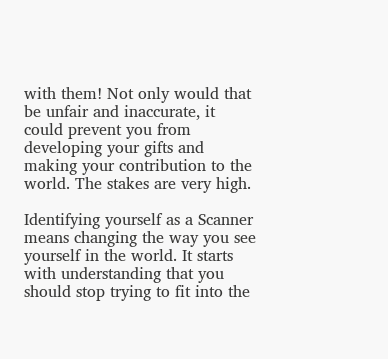with them! Not only would that be unfair and inaccurate, it could prevent you from developing your gifts and making your contribution to the world. The stakes are very high.

Identifying yourself as a Scanner means changing the way you see yourself in the world. It starts with understanding that you should stop trying to fit into the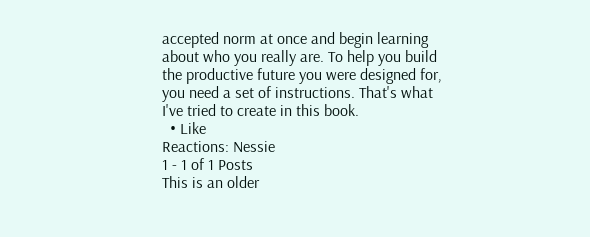accepted norm at once and begin learning about who you really are. To help you build the productive future you were designed for, you need a set of instructions. That's what I've tried to create in this book.
  • Like
Reactions: Nessie
1 - 1 of 1 Posts
This is an older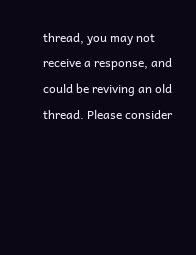thread, you may not receive a response, and could be reviving an old thread. Please consider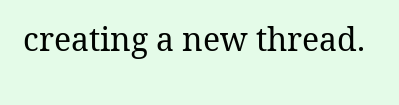creating a new thread.